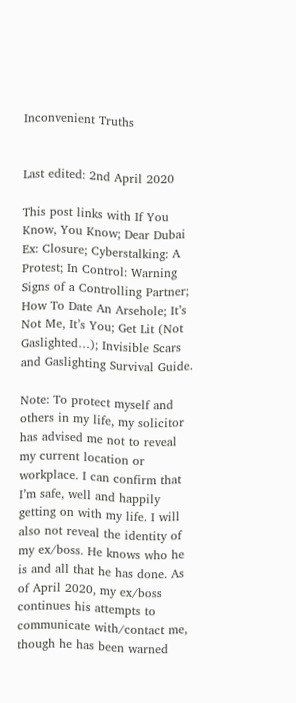Inconvenient Truths


Last edited: 2nd April 2020

This post links with If You Know, You Know; Dear Dubai Ex: Closure; Cyberstalking: A Protest; In Control: Warning Signs of a Controlling Partner; How To Date An Arsehole; It’s Not Me, It’s You; Get Lit (Not Gaslighted…); Invisible Scars and Gaslighting Survival Guide.

Note: To protect myself and others in my life, my solicitor has advised me not to reveal my current location or workplace. I can confirm that I’m safe, well and happily getting on with my life. I will also not reveal the identity of my ex/boss. He knows who he is and all that he has done. As of April 2020, my ex/boss continues his attempts to communicate with/contact me, though he has been warned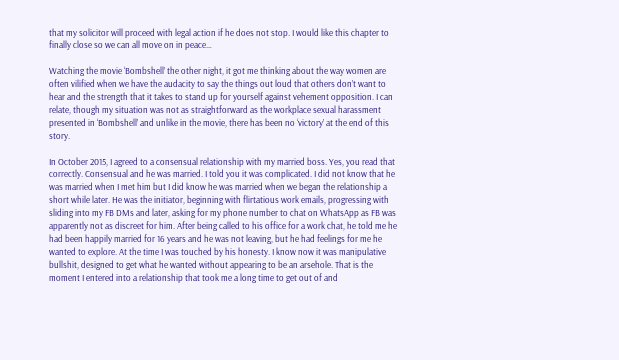that my solicitor will proceed with legal action if he does not stop. I would like this chapter to finally close so we can all move on in peace…

Watching the movie ‘Bombshell’ the other night, it got me thinking about the way women are often vilified when we have the audacity to say the things out loud that others don’t want to hear and the strength that it takes to stand up for yourself against vehement opposition. I can relate, though my situation was not as straightforward as the workplace sexual harassment presented in ‘Bombshell’ and unlike in the movie, there has been no ‘victory’ at the end of this story.

In October 2015, I agreed to a consensual relationship with my married boss. Yes, you read that correctly. Consensual and he was married. I told you it was complicated. I did not know that he was married when I met him but I did know he was married when we began the relationship a short while later. He was the initiator, beginning with flirtatious work emails, progressing with sliding into my FB DMs and later, asking for my phone number to chat on WhatsApp as FB was apparently not as discreet for him. After being called to his office for a work chat, he told me he had been happily married for 16 years and he was not leaving, but he had feelings for me he wanted to explore. At the time I was touched by his honesty. I know now it was manipulative bullshit, designed to get what he wanted without appearing to be an arsehole. That is the moment I entered into a relationship that took me a long time to get out of and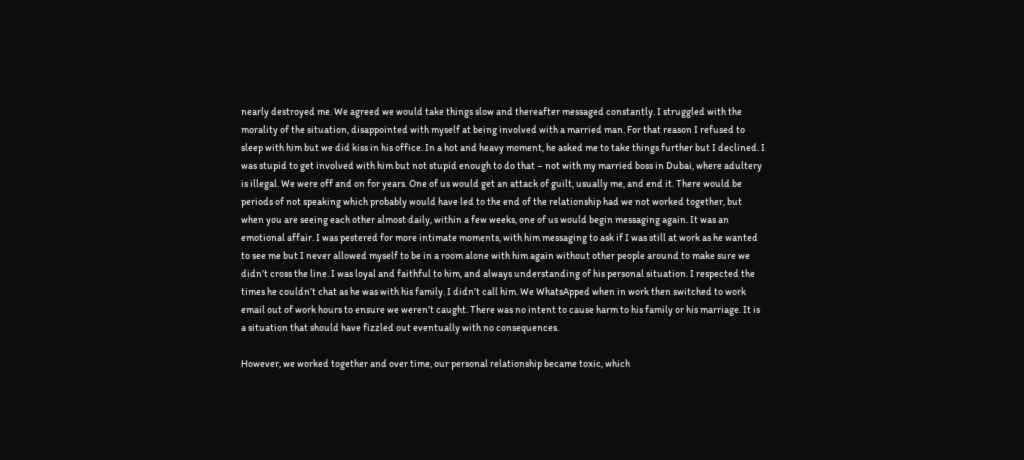nearly destroyed me. We agreed we would take things slow and thereafter messaged constantly. I struggled with the morality of the situation, disappointed with myself at being involved with a married man. For that reason I refused to sleep with him but we did kiss in his office. In a hot and heavy moment, he asked me to take things further but I declined. I was stupid to get involved with him but not stupid enough to do that – not with my married boss in Dubai, where adultery is illegal. We were off and on for years. One of us would get an attack of guilt, usually me, and end it. There would be periods of not speaking which probably would have led to the end of the relationship had we not worked together, but when you are seeing each other almost daily, within a few weeks, one of us would begin messaging again. It was an emotional affair. I was pestered for more intimate moments, with him messaging to ask if I was still at work as he wanted to see me but I never allowed myself to be in a room alone with him again without other people around to make sure we didn’t cross the line. I was loyal and faithful to him, and always understanding of his personal situation. I respected the times he couldn’t chat as he was with his family. I didn’t call him. We WhatsApped when in work then switched to work email out of work hours to ensure we weren’t caught. There was no intent to cause harm to his family or his marriage. It is a situation that should have fizzled out eventually with no consequences.

However, we worked together and over time, our personal relationship became toxic, which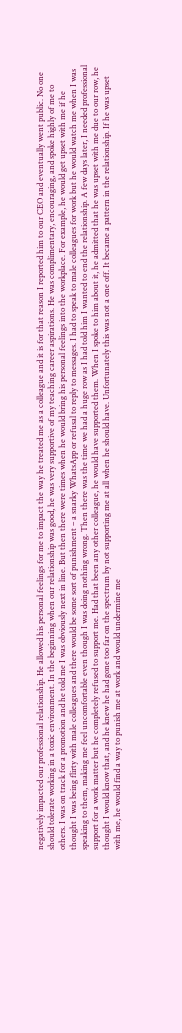negatively impacted our professional relationship. He allowed his personal feelings for me to impact the way he treated me as a colleague and it is for that reason I reported him to our CEO and eventually went public. No one should tolerate working in a toxic environment. In the beginning when our relationship was good, he was very supportive of my teaching career aspirations. He was complimentary, encouraging, and spoke highly of me to others. I was on track for a promotion and he told me I was obviously next in line. But then there were times when he would bring his personal feelings into the workplace. For example, he would get upset with me if he thought I was being flirty with male colleagues and there would be some sort of punishment – a snarky WhatsApp or refusal to reply to messages. I had to speak to male colleagues for work but he would watch me when I was speaking to them, making me feel uncomfortable even though I was doing nothing wrong. Then there was the time we had a huge row as I had told him I wanted to end the relationship. A few days later, I needed professional support for a work matter but he completely refused to support me. Had that been any other colleague, he would have supported them. When I spoke to him about it, he admitted that he was upset with me due to our row, he thought I would know that, and he knew he had gone too far on the spectrum by not supporting me at all when he should have. Unfortunately this was not a one off. It became a pattern in the relationship. If he was upset with me, he would find a way to punish me at work and would undermine me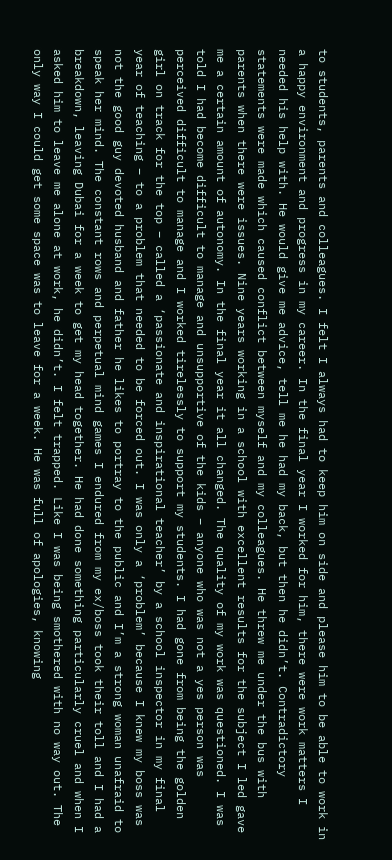to students, parents and colleagues. I felt I always had to keep him on side and please him to be able to work in a happy environment and progress in my career. In the final year I worked for him, there were work matters I needed his help with. He would give me advice, tell me he had my back, but then he didn’t. Contradictory statements were made which caused conflict between myself and my colleagues. He threw me under the bus with parents when there were issues. Nine years working in a school with excellent results for the subject I led gave me a certain amount of autonomy. In the final year it all changed. The quality of my work was questioned. I was told I had become difficult to manage and unsupportive of the kids – anyone who was not a yes person was perceived difficult to manage and I worked tirelessly to support my students. I had gone from being the golden girl on track for the top – called a ‘passionate and inspirational teacher’ by a school inspector in my final year of teaching – to a problem that needed to be forced out. I was only a ‘problem’ because I knew my boss was not the good guy devoted husband and father he likes to portray to the public and I’m a strong woman unafraid to speak her mind. The constant rows and perpetual mind games I endured from my ex/boss took their toll and I had a breakdown, leaving Dubai for a week to get my head together. He had done something particularly cruel and when I asked him to leave me alone at work, he didn’t. I felt trapped. Like I was being smothered with no way out. The only way I could get some space was to leave for a week. He was full of apologies, knowing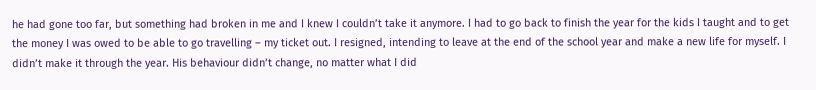he had gone too far, but something had broken in me and I knew I couldn’t take it anymore. I had to go back to finish the year for the kids I taught and to get the money I was owed to be able to go travelling – my ticket out. I resigned, intending to leave at the end of the school year and make a new life for myself. I didn’t make it through the year. His behaviour didn’t change, no matter what I did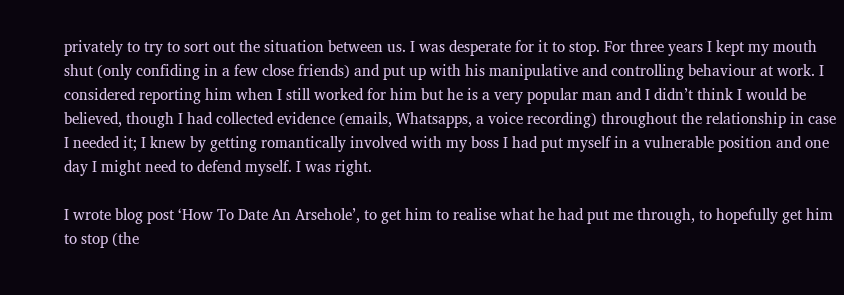privately to try to sort out the situation between us. I was desperate for it to stop. For three years I kept my mouth shut (only confiding in a few close friends) and put up with his manipulative and controlling behaviour at work. I considered reporting him when I still worked for him but he is a very popular man and I didn’t think I would be believed, though I had collected evidence (emails, Whatsapps, a voice recording) throughout the relationship in case I needed it; I knew by getting romantically involved with my boss I had put myself in a vulnerable position and one day I might need to defend myself. I was right.

I wrote blog post ‘How To Date An Arsehole’, to get him to realise what he had put me through, to hopefully get him to stop (the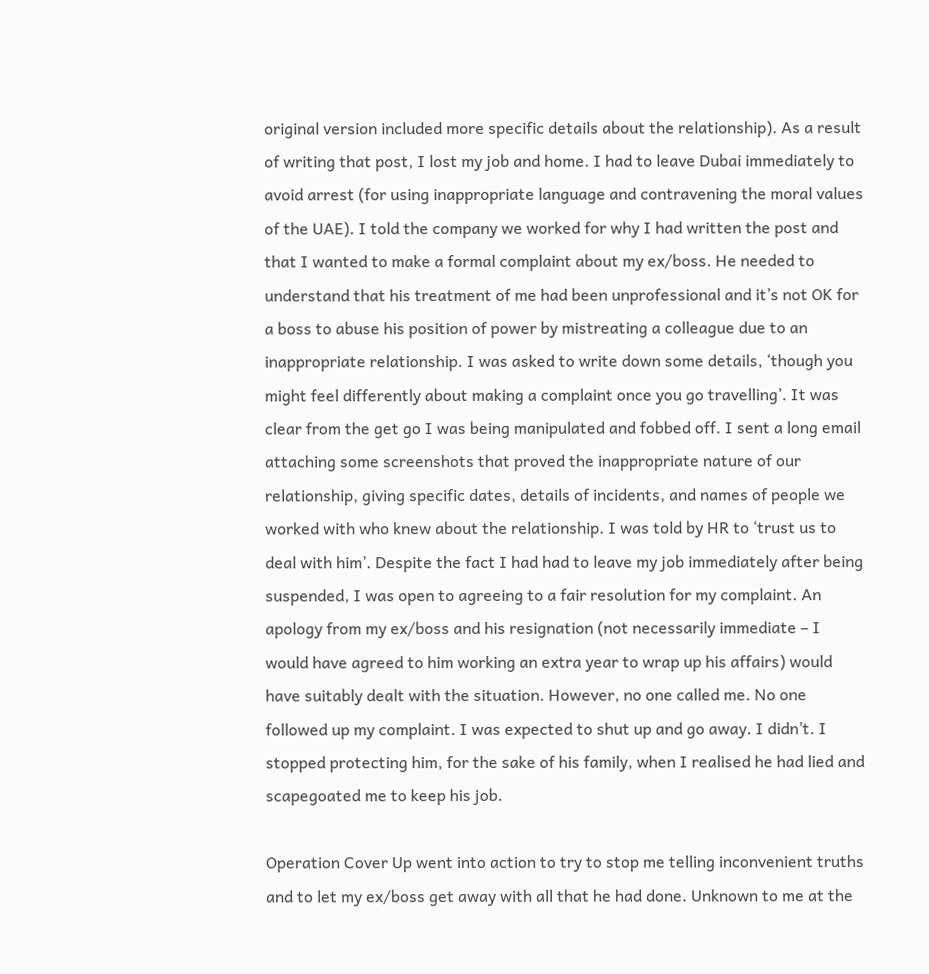original version included more specific details about the relationship). As a result of writing that post, I lost my job and home. I had to leave Dubai immediately to avoid arrest (for using inappropriate language and contravening the moral values of the UAE). I told the company we worked for why I had written the post and that I wanted to make a formal complaint about my ex/boss. He needed to understand that his treatment of me had been unprofessional and it’s not OK for a boss to abuse his position of power by mistreating a colleague due to an inappropriate relationship. I was asked to write down some details, ‘though you might feel differently about making a complaint once you go travelling’. It was clear from the get go I was being manipulated and fobbed off. I sent a long email attaching some screenshots that proved the inappropriate nature of our relationship, giving specific dates, details of incidents, and names of people we worked with who knew about the relationship. I was told by HR to ‘trust us to deal with him’. Despite the fact I had had to leave my job immediately after being suspended, I was open to agreeing to a fair resolution for my complaint. An apology from my ex/boss and his resignation (not necessarily immediate – I would have agreed to him working an extra year to wrap up his affairs) would have suitably dealt with the situation. However, no one called me. No one followed up my complaint. I was expected to shut up and go away. I didn’t. I stopped protecting him, for the sake of his family, when I realised he had lied and scapegoated me to keep his job.

Operation Cover Up went into action to try to stop me telling inconvenient truths and to let my ex/boss get away with all that he had done. Unknown to me at the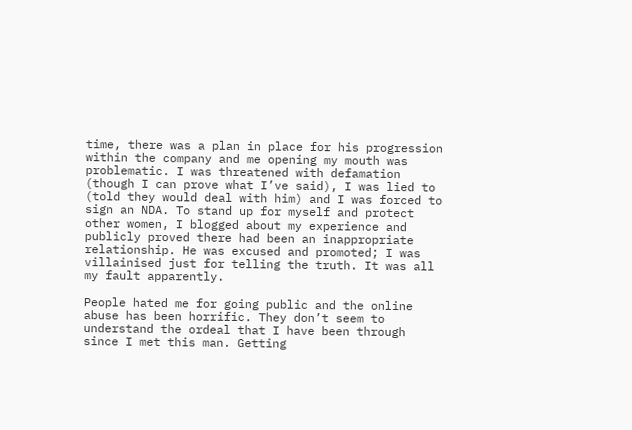time, there was a plan in place for his progression within the company and me opening my mouth was problematic. I was threatened with defamation (though I can prove what I’ve said), I was lied to (told they would deal with him) and I was forced to sign an NDA. To stand up for myself and protect other women, I blogged about my experience and publicly proved there had been an inappropriate relationship. He was excused and promoted; I was villainised just for telling the truth. It was all my fault apparently.

People hated me for going public and the online abuse has been horrific. They don’t seem to understand the ordeal that I have been through since I met this man. Getting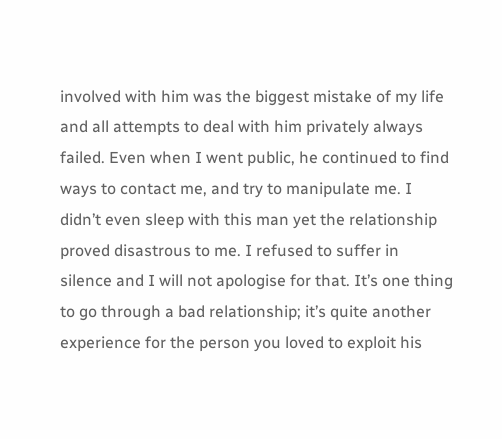involved with him was the biggest mistake of my life and all attempts to deal with him privately always failed. Even when I went public, he continued to find ways to contact me, and try to manipulate me. I didn’t even sleep with this man yet the relationship proved disastrous to me. I refused to suffer in silence and I will not apologise for that. It’s one thing to go through a bad relationship; it’s quite another experience for the person you loved to exploit his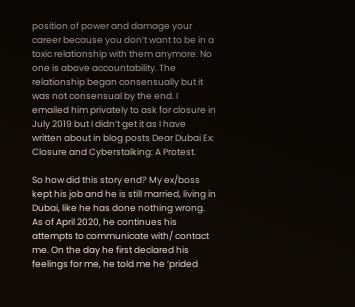position of power and damage your career because you don’t want to be in a toxic relationship with them anymore. No one is above accountability. The relationship began consensually but it was not consensual by the end. I emailed him privately to ask for closure in July 2019 but I didn’t get it as I have written about in blog posts Dear Dubai Ex: Closure and Cyberstalking: A Protest.

So how did this story end? My ex/boss kept his job and he is still married, living in Dubai, like he has done nothing wrong. As of April 2020, he continues his attempts to communicate with/ contact me. On the day he first declared his feelings for me, he told me he ‘prided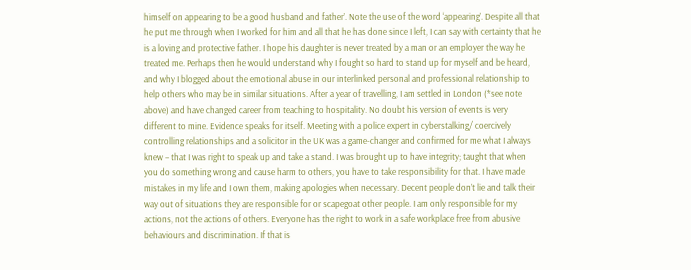himself on appearing to be a good husband and father’. Note the use of the word ‘appearing’. Despite all that he put me through when I worked for him and all that he has done since I left, I can say with certainty that he is a loving and protective father. I hope his daughter is never treated by a man or an employer the way he treated me. Perhaps then he would understand why I fought so hard to stand up for myself and be heard, and why I blogged about the emotional abuse in our interlinked personal and professional relationship to help others who may be in similar situations. After a year of travelling, I am settled in London (*see note above) and have changed career from teaching to hospitality. No doubt his version of events is very different to mine. Evidence speaks for itself. Meeting with a police expert in cyberstalking/ coercively controlling relationships and a solicitor in the UK was a game-changer and confirmed for me what I always knew – that I was right to speak up and take a stand. I was brought up to have integrity; taught that when you do something wrong and cause harm to others, you have to take responsibility for that. I have made mistakes in my life and I own them, making apologies when necessary. Decent people don’t lie and talk their way out of situations they are responsible for or scapegoat other people. I am only responsible for my actions, not the actions of others. Everyone has the right to work in a safe workplace free from abusive behaviours and discrimination. If that is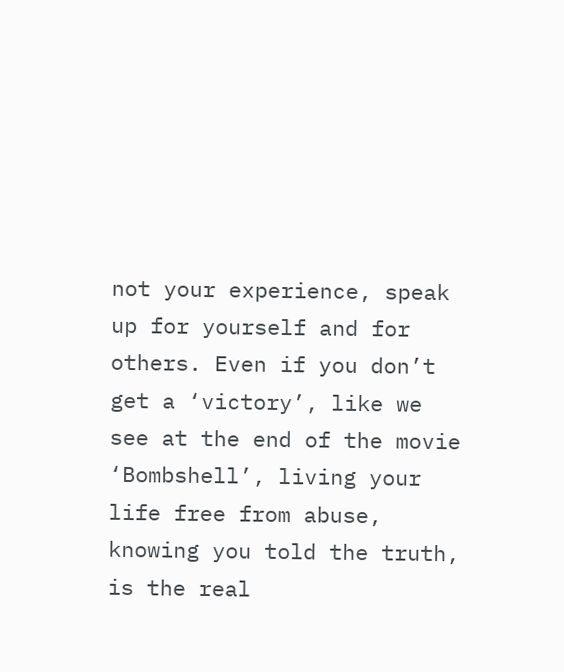not your experience, speak up for yourself and for others. Even if you don’t get a ‘victory’, like we see at the end of the movie ‘Bombshell’, living your life free from abuse, knowing you told the truth, is the real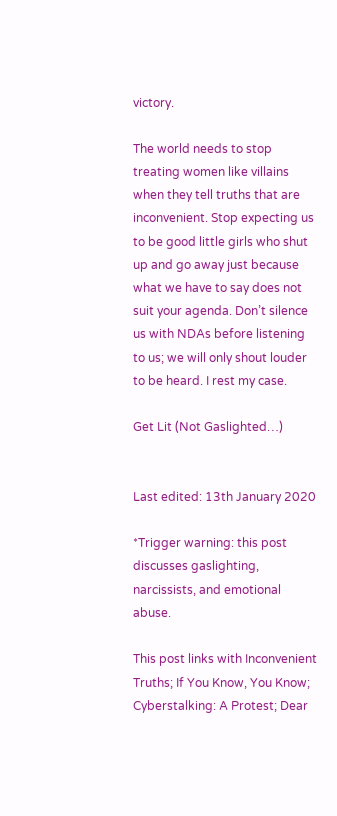victory.

The world needs to stop treating women like villains when they tell truths that are inconvenient. Stop expecting us to be good little girls who shut up and go away just because what we have to say does not suit your agenda. Don’t silence us with NDAs before listening to us; we will only shout louder to be heard. I rest my case.

Get Lit (Not Gaslighted…)


Last edited: 13th January 2020

*Trigger warning: this post discusses gaslighting, narcissists, and emotional abuse.

This post links with Inconvenient Truths; If You Know, You Know; Cyberstalking: A Protest; Dear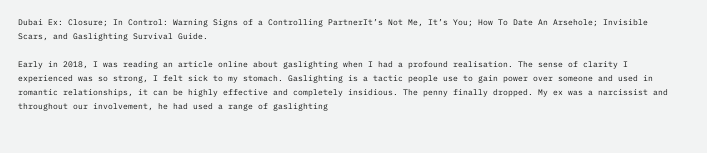Dubai Ex: Closure; In Control: Warning Signs of a Controlling PartnerIt’s Not Me, It’s You; How To Date An Arsehole; Invisible Scars, and Gaslighting Survival Guide.

Early in 2018, I was reading an article online about gaslighting when I had a profound realisation. The sense of clarity I experienced was so strong, I felt sick to my stomach. Gaslighting is a tactic people use to gain power over someone and used in romantic relationships, it can be highly effective and completely insidious. The penny finally dropped. My ex was a narcissist and throughout our involvement, he had used a range of gaslighting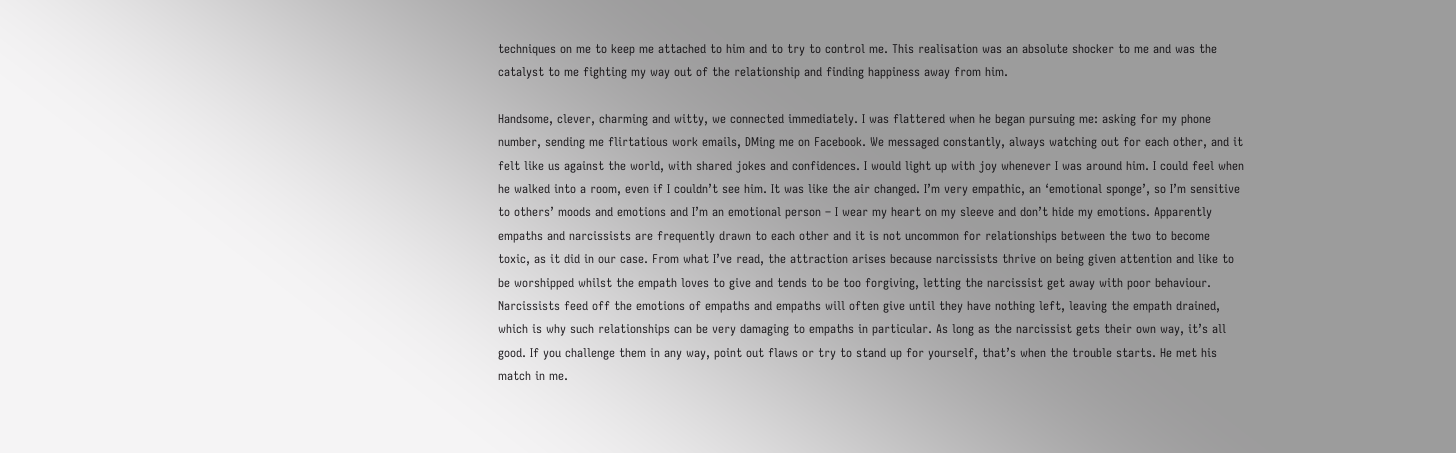techniques on me to keep me attached to him and to try to control me. This realisation was an absolute shocker to me and was the catalyst to me fighting my way out of the relationship and finding happiness away from him.

Handsome, clever, charming and witty, we connected immediately. I was flattered when he began pursuing me: asking for my phone number, sending me flirtatious work emails, DMing me on Facebook. We messaged constantly, always watching out for each other, and it felt like us against the world, with shared jokes and confidences. I would light up with joy whenever I was around him. I could feel when he walked into a room, even if I couldn’t see him. It was like the air changed. I’m very empathic, an ‘emotional sponge’, so I’m sensitive to others’ moods and emotions and I’m an emotional person – I wear my heart on my sleeve and don’t hide my emotions. Apparently empaths and narcissists are frequently drawn to each other and it is not uncommon for relationships between the two to become toxic, as it did in our case. From what I’ve read, the attraction arises because narcissists thrive on being given attention and like to be worshipped whilst the empath loves to give and tends to be too forgiving, letting the narcissist get away with poor behaviour. Narcissists feed off the emotions of empaths and empaths will often give until they have nothing left, leaving the empath drained, which is why such relationships can be very damaging to empaths in particular. As long as the narcissist gets their own way, it’s all good. If you challenge them in any way, point out flaws or try to stand up for yourself, that’s when the trouble starts. He met his match in me.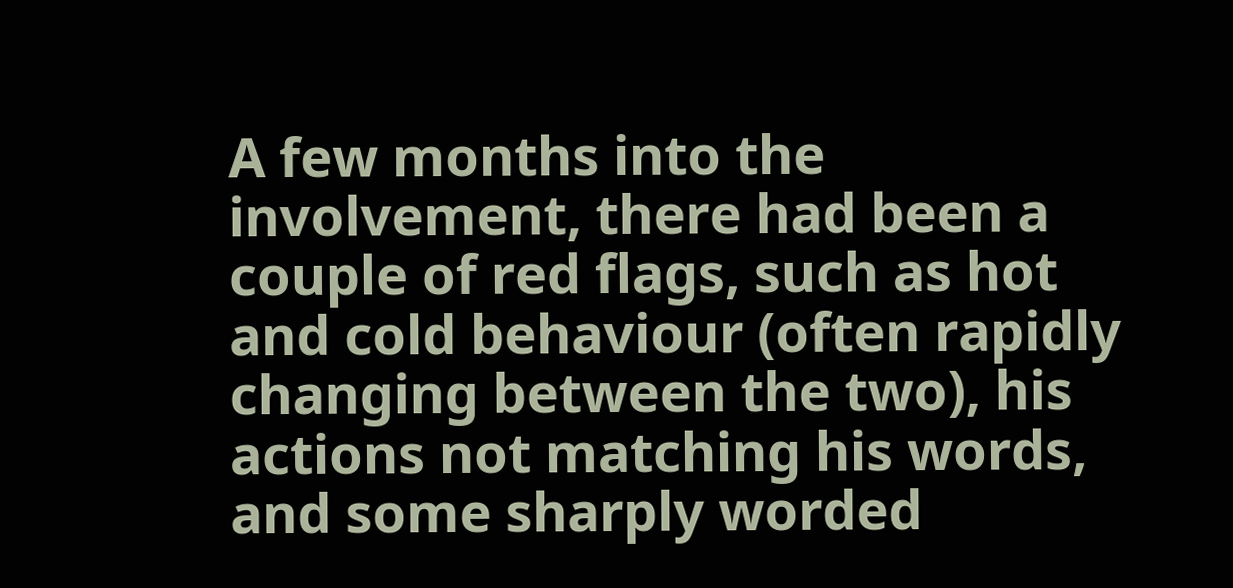A few months into the involvement, there had been a couple of red flags, such as hot and cold behaviour (often rapidly changing between the two), his actions not matching his words, and some sharply worded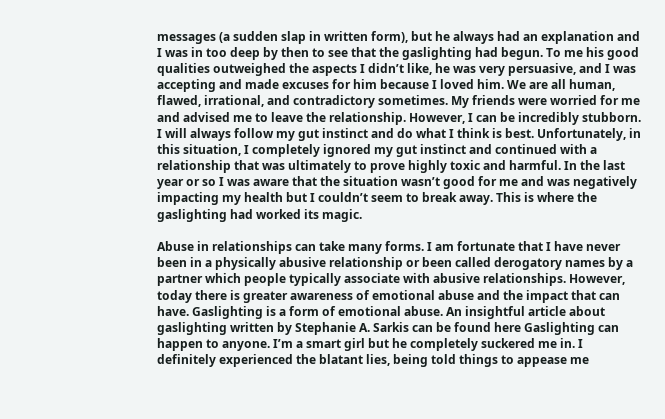messages (a sudden slap in written form), but he always had an explanation and I was in too deep by then to see that the gaslighting had begun. To me his good qualities outweighed the aspects I didn’t like, he was very persuasive, and I was accepting and made excuses for him because I loved him. We are all human, flawed, irrational, and contradictory sometimes. My friends were worried for me and advised me to leave the relationship. However, I can be incredibly stubborn. I will always follow my gut instinct and do what I think is best. Unfortunately, in this situation, I completely ignored my gut instinct and continued with a relationship that was ultimately to prove highly toxic and harmful. In the last year or so I was aware that the situation wasn’t good for me and was negatively impacting my health but I couldn’t seem to break away. This is where the gaslighting had worked its magic.

Abuse in relationships can take many forms. I am fortunate that I have never been in a physically abusive relationship or been called derogatory names by a partner which people typically associate with abusive relationships. However, today there is greater awareness of emotional abuse and the impact that can have. Gaslighting is a form of emotional abuse. An insightful article about gaslighting written by Stephanie A. Sarkis can be found here Gaslighting can happen to anyone. I’m a smart girl but he completely suckered me in. I definitely experienced the blatant lies, being told things to appease me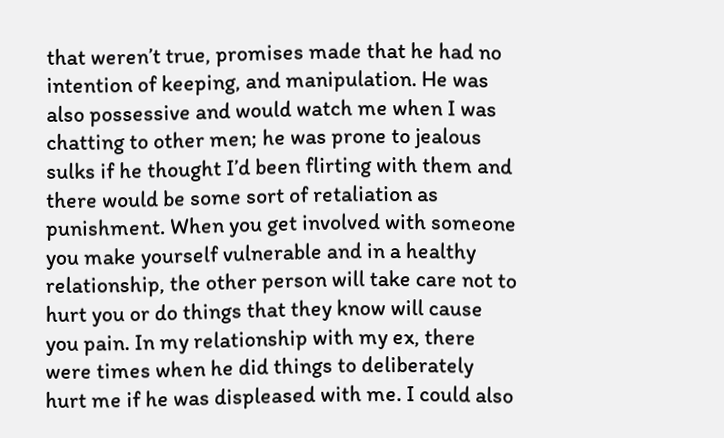that weren’t true, promises made that he had no intention of keeping, and manipulation. He was also possessive and would watch me when I was chatting to other men; he was prone to jealous sulks if he thought I’d been flirting with them and there would be some sort of retaliation as punishment. When you get involved with someone you make yourself vulnerable and in a healthy relationship, the other person will take care not to hurt you or do things that they know will cause you pain. In my relationship with my ex, there were times when he did things to deliberately hurt me if he was displeased with me. I could also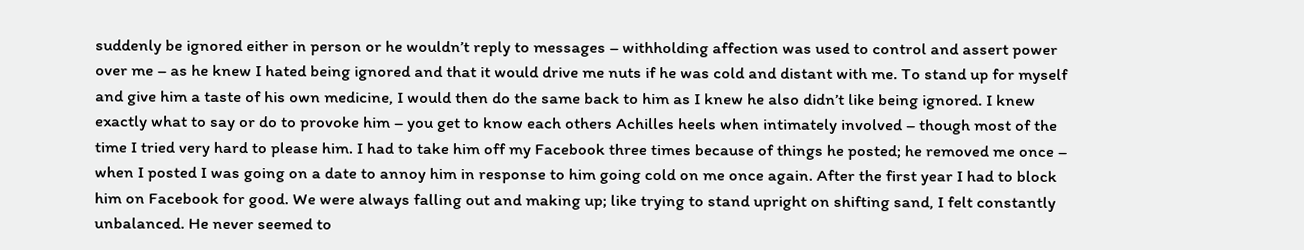suddenly be ignored either in person or he wouldn’t reply to messages – withholding affection was used to control and assert power over me – as he knew I hated being ignored and that it would drive me nuts if he was cold and distant with me. To stand up for myself and give him a taste of his own medicine, I would then do the same back to him as I knew he also didn’t like being ignored. I knew exactly what to say or do to provoke him – you get to know each others Achilles heels when intimately involved – though most of the time I tried very hard to please him. I had to take him off my Facebook three times because of things he posted; he removed me once – when I posted I was going on a date to annoy him in response to him going cold on me once again. After the first year I had to block him on Facebook for good. We were always falling out and making up; like trying to stand upright on shifting sand, I felt constantly unbalanced. He never seemed to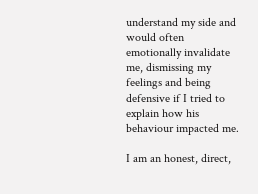understand my side and would often emotionally invalidate me, dismissing my feelings and being defensive if I tried to explain how his behaviour impacted me.

I am an honest, direct,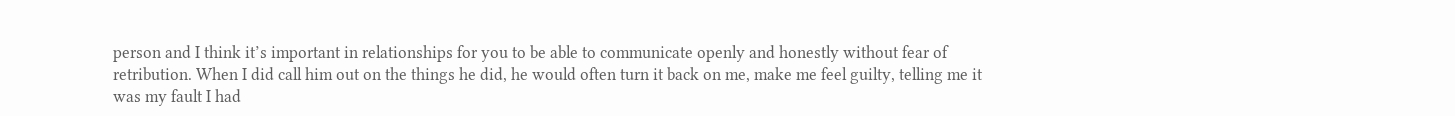person and I think it’s important in relationships for you to be able to communicate openly and honestly without fear of retribution. When I did call him out on the things he did, he would often turn it back on me, make me feel guilty, telling me it was my fault I had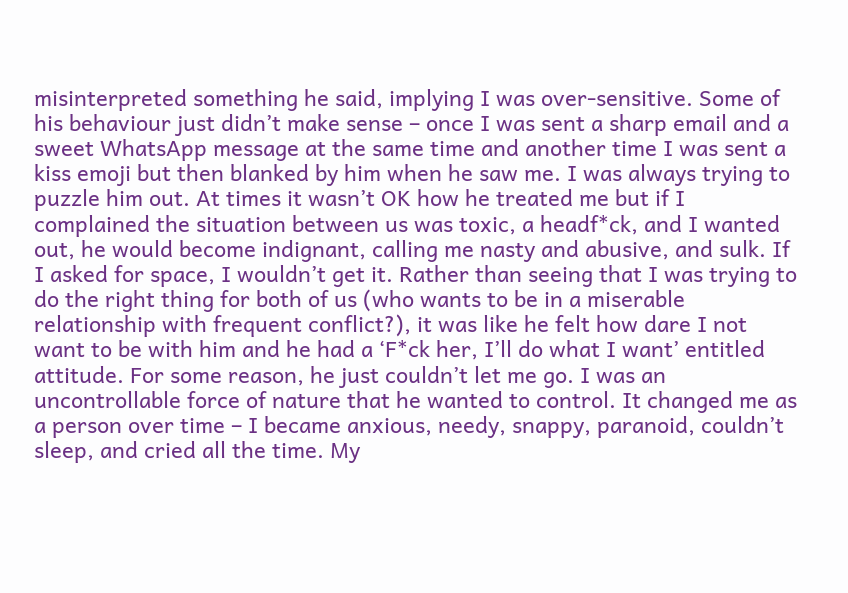misinterpreted something he said, implying I was over-sensitive. Some of his behaviour just didn’t make sense – once I was sent a sharp email and a sweet WhatsApp message at the same time and another time I was sent a kiss emoji but then blanked by him when he saw me. I was always trying to puzzle him out. At times it wasn’t OK how he treated me but if I complained the situation between us was toxic, a headf*ck, and I wanted out, he would become indignant, calling me nasty and abusive, and sulk. If I asked for space, I wouldn’t get it. Rather than seeing that I was trying to do the right thing for both of us (who wants to be in a miserable relationship with frequent conflict?), it was like he felt how dare I not want to be with him and he had a ‘F*ck her, I’ll do what I want’ entitled attitude. For some reason, he just couldn’t let me go. I was an uncontrollable force of nature that he wanted to control. It changed me as a person over time – I became anxious, needy, snappy, paranoid, couldn’t sleep, and cried all the time. My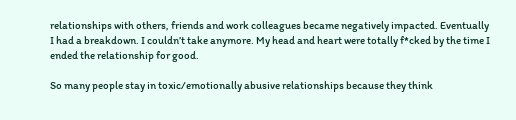relationships with others, friends and work colleagues became negatively impacted. Eventually I had a breakdown. I couldn’t take anymore. My head and heart were totally f*cked by the time I ended the relationship for good.

So many people stay in toxic/emotionally abusive relationships because they think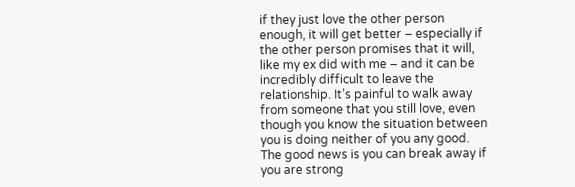if they just love the other person enough, it will get better – especially if the other person promises that it will, like my ex did with me – and it can be incredibly difficult to leave the relationship. It’s painful to walk away from someone that you still love, even though you know the situation between you is doing neither of you any good. The good news is you can break away if you are strong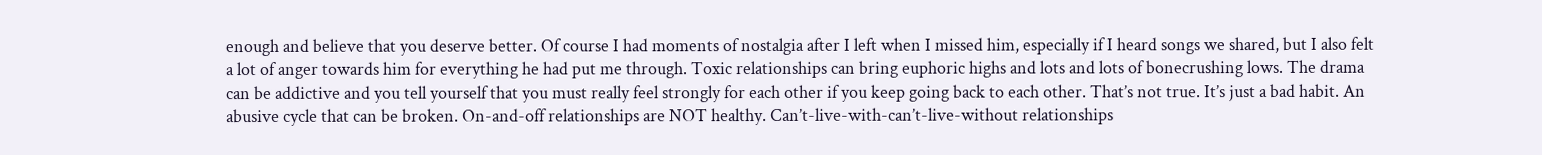enough and believe that you deserve better. Of course I had moments of nostalgia after I left when I missed him, especially if I heard songs we shared, but I also felt a lot of anger towards him for everything he had put me through. Toxic relationships can bring euphoric highs and lots and lots of bonecrushing lows. The drama can be addictive and you tell yourself that you must really feel strongly for each other if you keep going back to each other. That’s not true. It’s just a bad habit. An abusive cycle that can be broken. On-and-off relationships are NOT healthy. Can’t-live-with-can’t-live-without relationships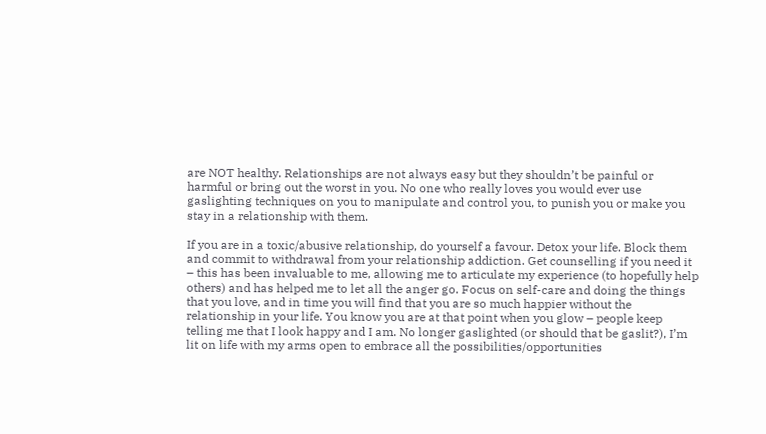are NOT healthy. Relationships are not always easy but they shouldn’t be painful or harmful or bring out the worst in you. No one who really loves you would ever use gaslighting techniques on you to manipulate and control you, to punish you or make you stay in a relationship with them.

If you are in a toxic/abusive relationship, do yourself a favour. Detox your life. Block them and commit to withdrawal from your relationship addiction. Get counselling if you need it – this has been invaluable to me, allowing me to articulate my experience (to hopefully help others) and has helped me to let all the anger go. Focus on self-care and doing the things that you love, and in time you will find that you are so much happier without the relationship in your life. You know you are at that point when you glow – people keep telling me that I look happy and I am. No longer gaslighted (or should that be gaslit?), I’m lit on life with my arms open to embrace all the possibilities/opportunities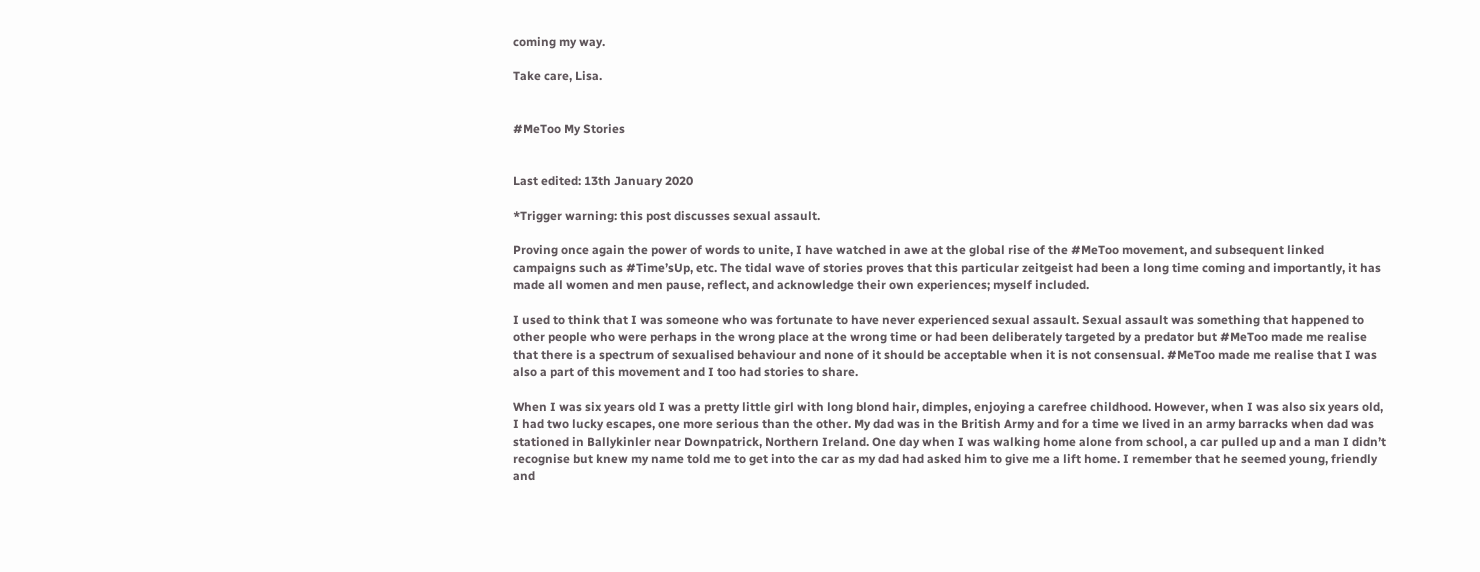coming my way.

Take care, Lisa.


#MeToo My Stories


Last edited: 13th January 2020

*Trigger warning: this post discusses sexual assault.

Proving once again the power of words to unite, I have watched in awe at the global rise of the #MeToo movement, and subsequent linked campaigns such as #Time’sUp, etc. The tidal wave of stories proves that this particular zeitgeist had been a long time coming and importantly, it has made all women and men pause, reflect, and acknowledge their own experiences; myself included.

I used to think that I was someone who was fortunate to have never experienced sexual assault. Sexual assault was something that happened to other people who were perhaps in the wrong place at the wrong time or had been deliberately targeted by a predator but #MeToo made me realise that there is a spectrum of sexualised behaviour and none of it should be acceptable when it is not consensual. #MeToo made me realise that I was also a part of this movement and I too had stories to share.

When I was six years old I was a pretty little girl with long blond hair, dimples, enjoying a carefree childhood. However, when I was also six years old, I had two lucky escapes, one more serious than the other. My dad was in the British Army and for a time we lived in an army barracks when dad was stationed in Ballykinler near Downpatrick, Northern Ireland. One day when I was walking home alone from school, a car pulled up and a man I didn’t recognise but knew my name told me to get into the car as my dad had asked him to give me a lift home. I remember that he seemed young, friendly and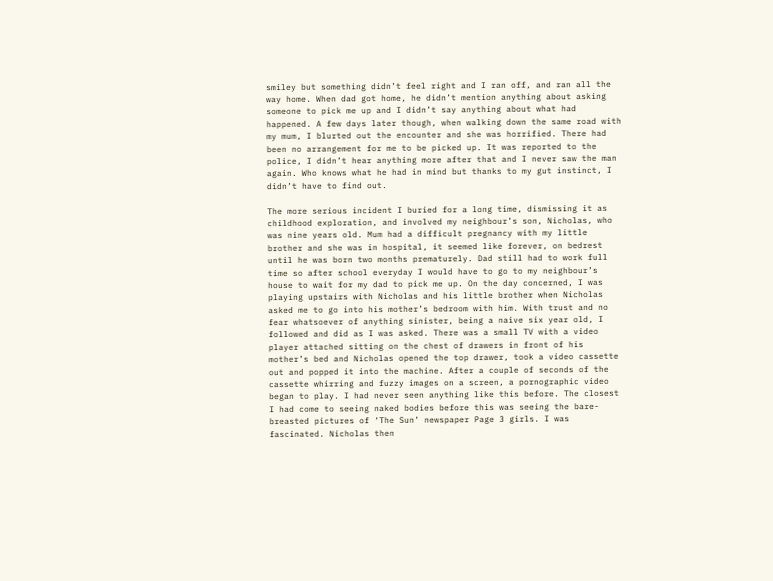smiley but something didn’t feel right and I ran off, and ran all the way home. When dad got home, he didn’t mention anything about asking someone to pick me up and I didn’t say anything about what had happened. A few days later though, when walking down the same road with my mum, I blurted out the encounter and she was horrified. There had been no arrangement for me to be picked up. It was reported to the police, I didn’t hear anything more after that and I never saw the man again. Who knows what he had in mind but thanks to my gut instinct, I didn’t have to find out.

The more serious incident I buried for a long time, dismissing it as childhood exploration, and involved my neighbour’s son, Nicholas, who was nine years old. Mum had a difficult pregnancy with my little brother and she was in hospital, it seemed like forever, on bedrest until he was born two months prematurely. Dad still had to work full time so after school everyday I would have to go to my neighbour’s house to wait for my dad to pick me up. On the day concerned, I was playing upstairs with Nicholas and his little brother when Nicholas asked me to go into his mother’s bedroom with him. With trust and no fear whatsoever of anything sinister, being a naive six year old, I followed and did as I was asked. There was a small TV with a video player attached sitting on the chest of drawers in front of his mother’s bed and Nicholas opened the top drawer, took a video cassette out and popped it into the machine. After a couple of seconds of the cassette whirring and fuzzy images on a screen, a pornographic video began to play. I had never seen anything like this before. The closest I had come to seeing naked bodies before this was seeing the bare-breasted pictures of ‘The Sun’ newspaper Page 3 girls. I was fascinated. Nicholas then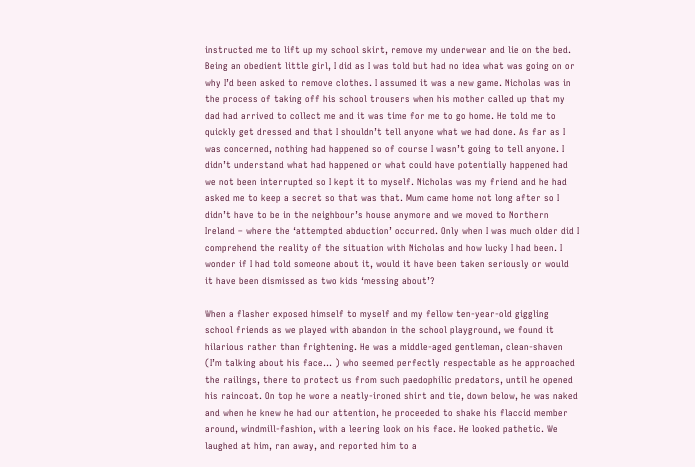instructed me to lift up my school skirt, remove my underwear and lie on the bed. Being an obedient little girl, I did as I was told but had no idea what was going on or why I’d been asked to remove clothes. I assumed it was a new game. Nicholas was in the process of taking off his school trousers when his mother called up that my dad had arrived to collect me and it was time for me to go home. He told me to quickly get dressed and that I shouldn’t tell anyone what we had done. As far as I was concerned, nothing had happened so of course I wasn’t going to tell anyone. I didn’t understand what had happened or what could have potentially happened had we not been interrupted so I kept it to myself. Nicholas was my friend and he had asked me to keep a secret so that was that. Mum came home not long after so I didn’t have to be in the neighbour’s house anymore and we moved to Northern Ireland – where the ‘attempted abduction’ occurred. Only when I was much older did I comprehend the reality of the situation with Nicholas and how lucky I had been. I wonder if I had told someone about it, would it have been taken seriously or would it have been dismissed as two kids ‘messing about’?

When a flasher exposed himself to myself and my fellow ten-year-old giggling school friends as we played with abandon in the school playground, we found it hilarious rather than frightening. He was a middle-aged gentleman, clean-shaven (I’m talking about his face… ) who seemed perfectly respectable as he approached the railings, there to protect us from such paedophilic predators, until he opened his raincoat. On top he wore a neatly-ironed shirt and tie, down below, he was naked and when he knew he had our attention, he proceeded to shake his flaccid member around, windmill-fashion, with a leering look on his face. He looked pathetic. We laughed at him, ran away, and reported him to a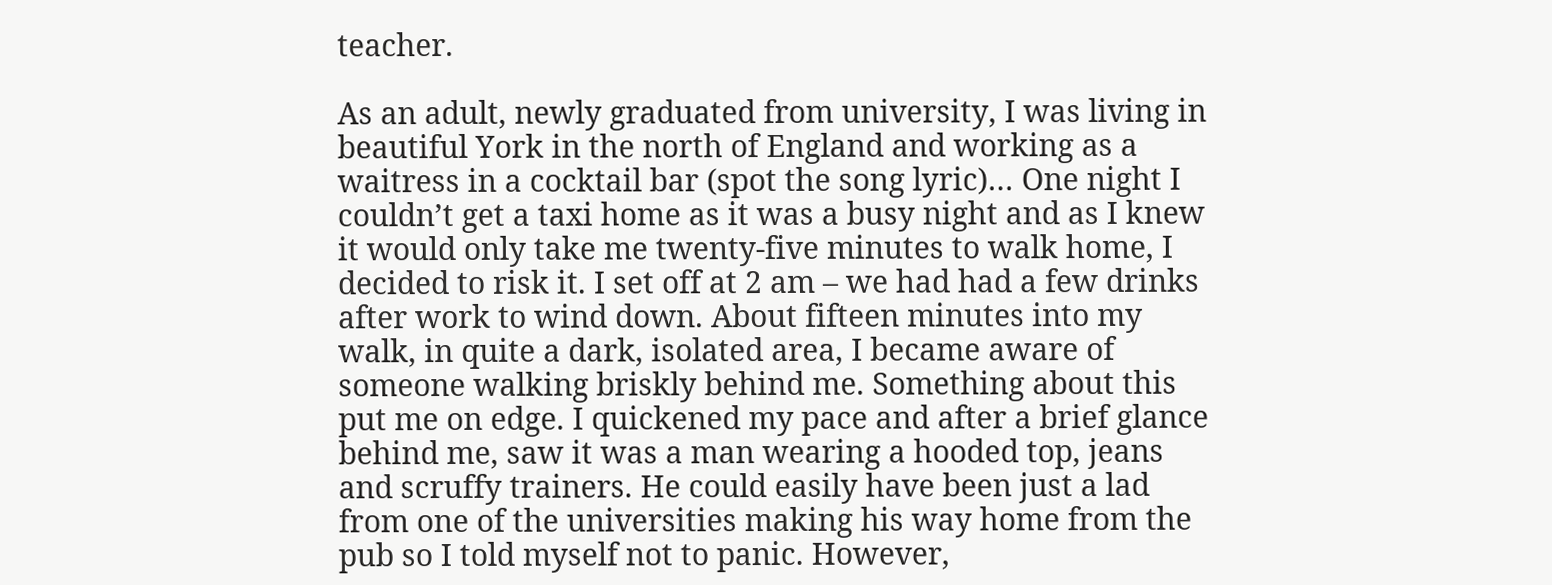teacher.

As an adult, newly graduated from university, I was living in beautiful York in the north of England and working as a waitress in a cocktail bar (spot the song lyric)… One night I couldn’t get a taxi home as it was a busy night and as I knew it would only take me twenty-five minutes to walk home, I decided to risk it. I set off at 2 am – we had had a few drinks after work to wind down. About fifteen minutes into my walk, in quite a dark, isolated area, I became aware of someone walking briskly behind me. Something about this put me on edge. I quickened my pace and after a brief glance behind me, saw it was a man wearing a hooded top, jeans and scruffy trainers. He could easily have been just a lad from one of the universities making his way home from the pub so I told myself not to panic. However,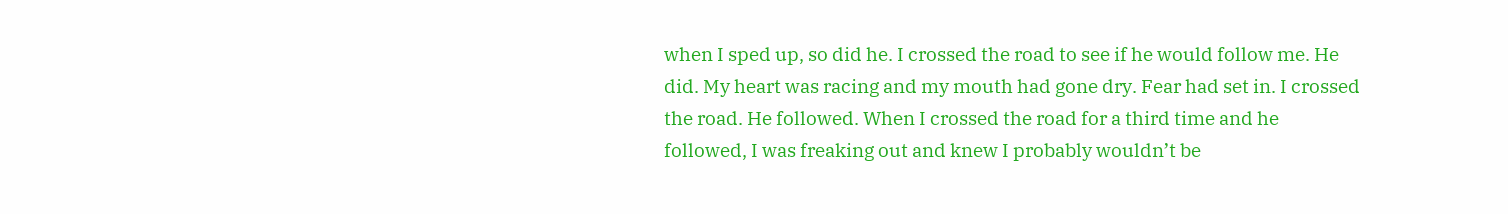when I sped up, so did he. I crossed the road to see if he would follow me. He did. My heart was racing and my mouth had gone dry. Fear had set in. I crossed the road. He followed. When I crossed the road for a third time and he followed, I was freaking out and knew I probably wouldn’t be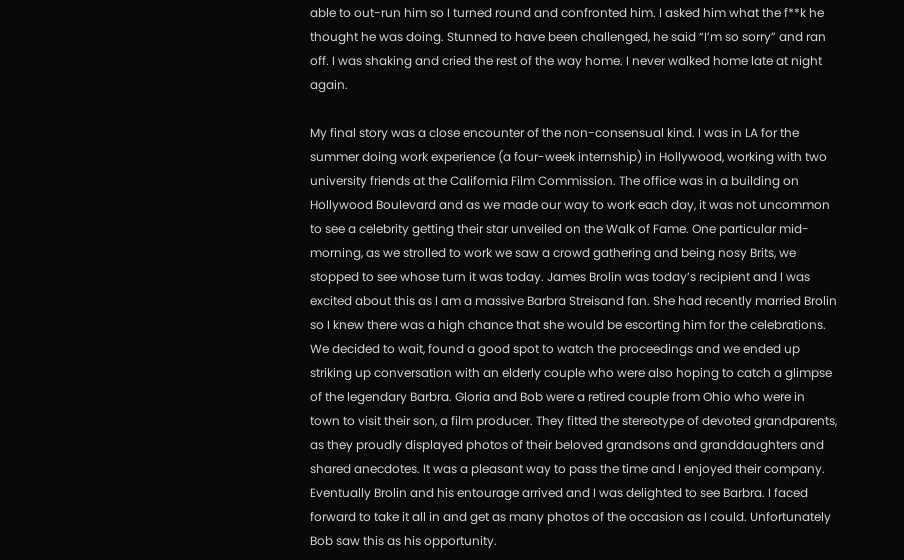able to out-run him so I turned round and confronted him. I asked him what the f**k he thought he was doing. Stunned to have been challenged, he said “I’m so sorry” and ran off. I was shaking and cried the rest of the way home. I never walked home late at night again.

My final story was a close encounter of the non-consensual kind. I was in LA for the summer doing work experience (a four-week internship) in Hollywood, working with two university friends at the California Film Commission. The office was in a building on Hollywood Boulevard and as we made our way to work each day, it was not uncommon to see a celebrity getting their star unveiled on the Walk of Fame. One particular mid-morning, as we strolled to work we saw a crowd gathering and being nosy Brits, we stopped to see whose turn it was today. James Brolin was today’s recipient and I was excited about this as I am a massive Barbra Streisand fan. She had recently married Brolin so I knew there was a high chance that she would be escorting him for the celebrations. We decided to wait, found a good spot to watch the proceedings and we ended up striking up conversation with an elderly couple who were also hoping to catch a glimpse of the legendary Barbra. Gloria and Bob were a retired couple from Ohio who were in town to visit their son, a film producer. They fitted the stereotype of devoted grandparents, as they proudly displayed photos of their beloved grandsons and granddaughters and shared anecdotes. It was a pleasant way to pass the time and I enjoyed their company. Eventually Brolin and his entourage arrived and I was delighted to see Barbra. I faced forward to take it all in and get as many photos of the occasion as I could. Unfortunately Bob saw this as his opportunity.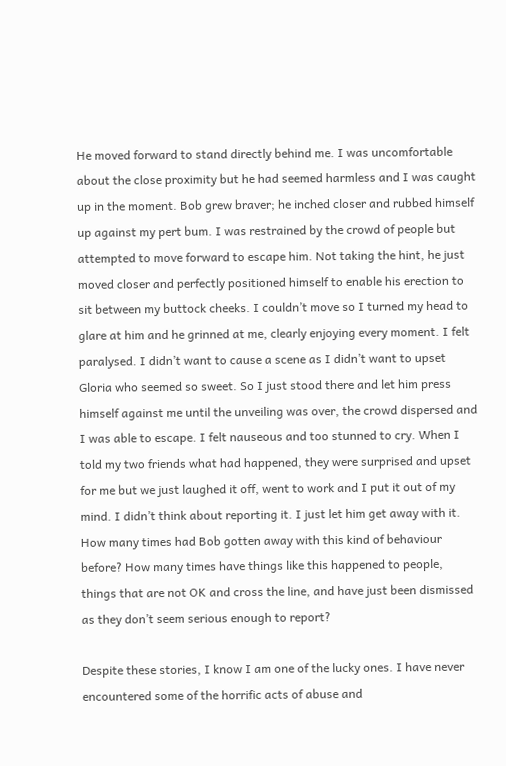He moved forward to stand directly behind me. I was uncomfortable about the close proximity but he had seemed harmless and I was caught up in the moment. Bob grew braver; he inched closer and rubbed himself up against my pert bum. I was restrained by the crowd of people but attempted to move forward to escape him. Not taking the hint, he just moved closer and perfectly positioned himself to enable his erection to sit between my buttock cheeks. I couldn’t move so I turned my head to glare at him and he grinned at me, clearly enjoying every moment. I felt paralysed. I didn’t want to cause a scene as I didn’t want to upset Gloria who seemed so sweet. So I just stood there and let him press himself against me until the unveiling was over, the crowd dispersed and I was able to escape. I felt nauseous and too stunned to cry. When I told my two friends what had happened, they were surprised and upset for me but we just laughed it off, went to work and I put it out of my mind. I didn’t think about reporting it. I just let him get away with it. How many times had Bob gotten away with this kind of behaviour before? How many times have things like this happened to people, things that are not OK and cross the line, and have just been dismissed as they don’t seem serious enough to report?

Despite these stories, I know I am one of the lucky ones. I have never encountered some of the horrific acts of abuse and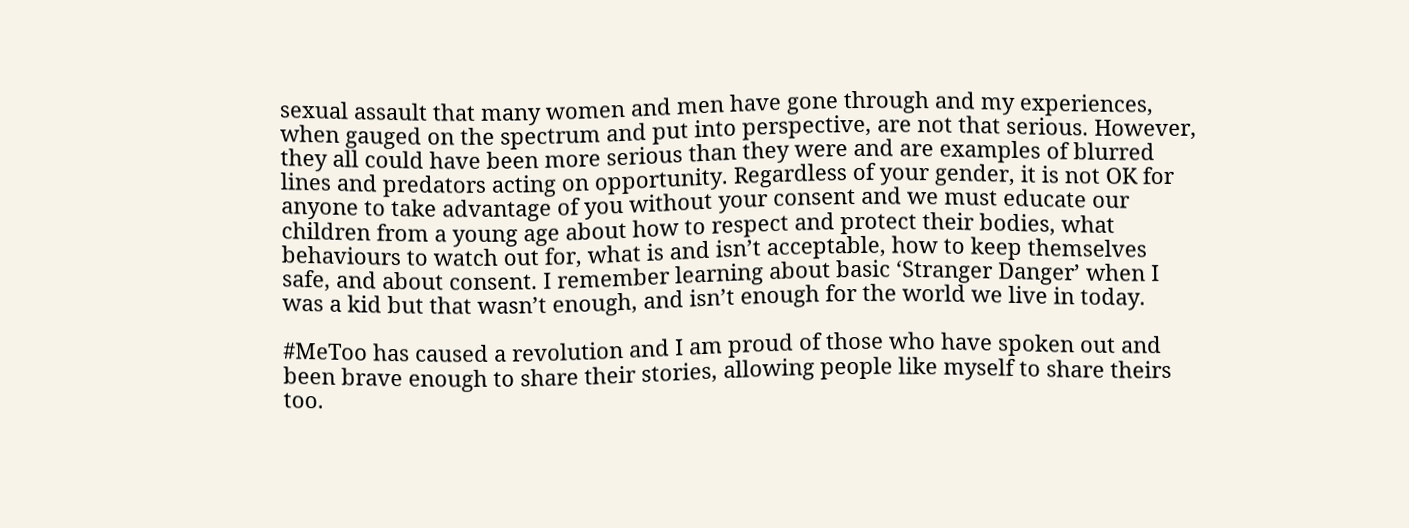sexual assault that many women and men have gone through and my experiences, when gauged on the spectrum and put into perspective, are not that serious. However, they all could have been more serious than they were and are examples of blurred lines and predators acting on opportunity. Regardless of your gender, it is not OK for anyone to take advantage of you without your consent and we must educate our children from a young age about how to respect and protect their bodies, what behaviours to watch out for, what is and isn’t acceptable, how to keep themselves safe, and about consent. I remember learning about basic ‘Stranger Danger’ when I was a kid but that wasn’t enough, and isn’t enough for the world we live in today.

#MeToo has caused a revolution and I am proud of those who have spoken out and been brave enough to share their stories, allowing people like myself to share theirs too.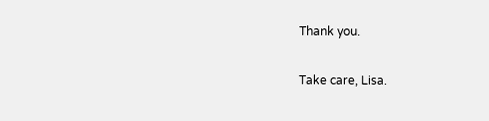Thank you.

Take care, Lisa.